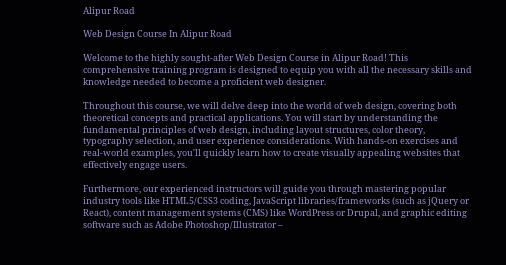Alipur Road

Web Design Course In Alipur Road

Welcome to the highly sought-after Web Design Course in Alipur Road! This comprehensive training program is designed to equip you with all the necessary skills and knowledge needed to become a proficient web designer.

Throughout this course, we will delve deep into the world of web design, covering both theoretical concepts and practical applications. You will start by understanding the fundamental principles of web design, including layout structures, color theory, typography selection, and user experience considerations. With hands-on exercises and real-world examples, you'll quickly learn how to create visually appealing websites that effectively engage users.

Furthermore, our experienced instructors will guide you through mastering popular industry tools like HTML5/CSS3 coding, JavaScript libraries/frameworks (such as jQuery or React), content management systems (CMS) like WordPress or Drupal, and graphic editing software such as Adobe Photoshop/Illustrator –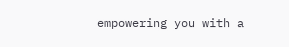empowering you with a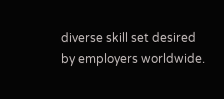diverse skill set desired by employers worldwide.